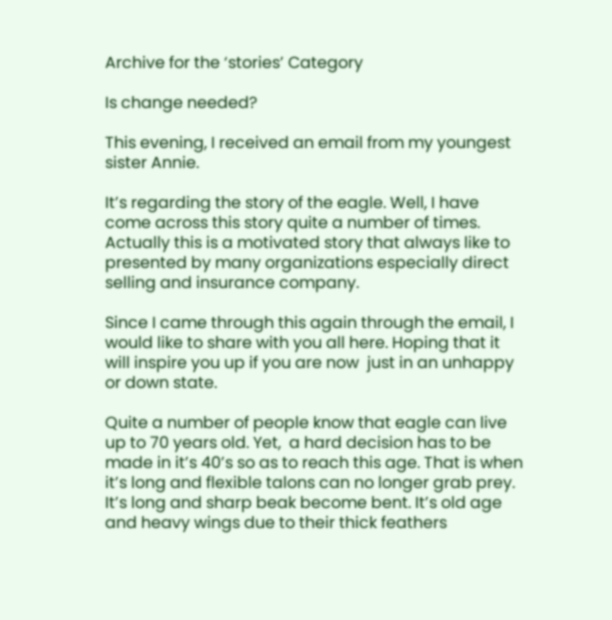Archive for the ‘stories’ Category

Is change needed?

This evening, I received an email from my youngest sister Annie.

It’s regarding the story of the eagle. Well, I have come across this story quite a number of times. Actually this is a motivated story that always like to presented by many organizations especially direct selling and insurance company.

Since I came through this again through the email, I would like to share with you all here. Hoping that it will inspire you up if you are now  just in an unhappy or down state.

Quite a number of people know that eagle can live up to 70 years old. Yet,  a hard decision has to be made in it’s 40’s so as to reach this age. That is when it’s long and flexible talons can no longer grab prey. It’s long and sharp beak become bent. It’s old age and heavy wings due to their thick feathers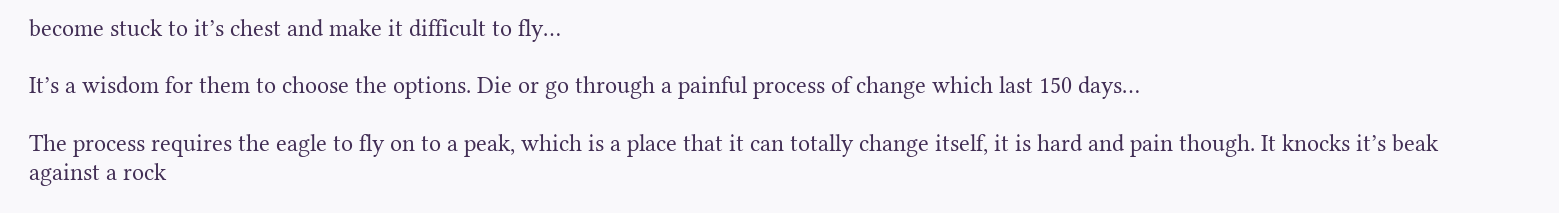become stuck to it’s chest and make it difficult to fly…

It’s a wisdom for them to choose the options. Die or go through a painful process of change which last 150 days…

The process requires the eagle to fly on to a peak, which is a place that it can totally change itself, it is hard and pain though. It knocks it’s beak against a rock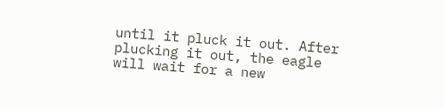until it pluck it out. After plucking it out, the eagle will wait for a new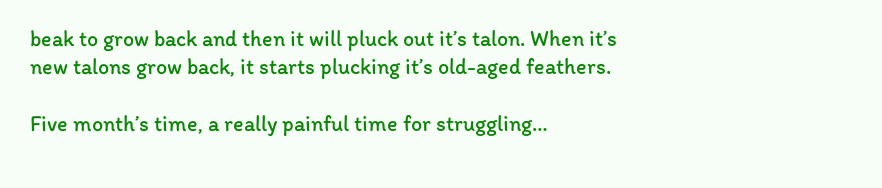beak to grow back and then it will pluck out it’s talon. When it’s new talons grow back, it starts plucking it’s old-aged feathers.

Five month’s time, a really painful time for struggling…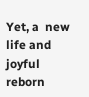Yet, a  new life and joyful reborn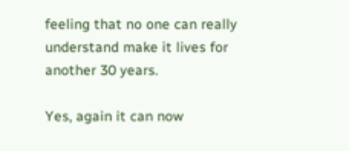feeling that no one can really understand make it lives for another 30 years.

Yes, again it can now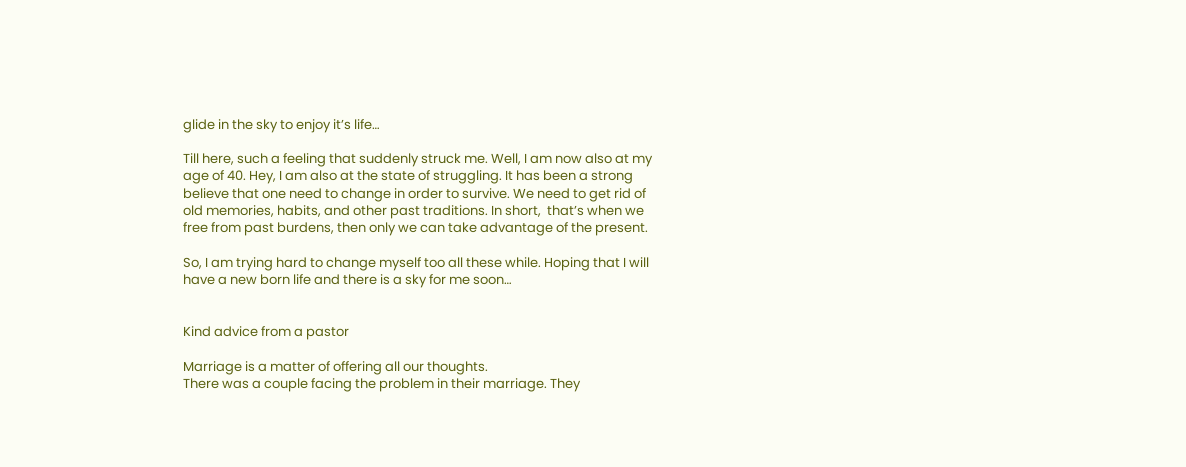glide in the sky to enjoy it’s life…

Till here, such a feeling that suddenly struck me. Well, I am now also at my age of 40. Hey, I am also at the state of struggling. It has been a strong believe that one need to change in order to survive. We need to get rid of old memories, habits, and other past traditions. In short,  that’s when we free from past burdens, then only we can take advantage of the present.

So, I am trying hard to change myself too all these while. Hoping that I will have a new born life and there is a sky for me soon…


Kind advice from a pastor

Marriage is a matter of offering all our thoughts.
There was a couple facing the problem in their marriage. They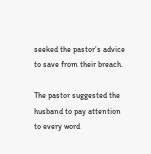seeked the pastor’s advice to save from their breach.

The pastor suggested the husband to pay attention to every word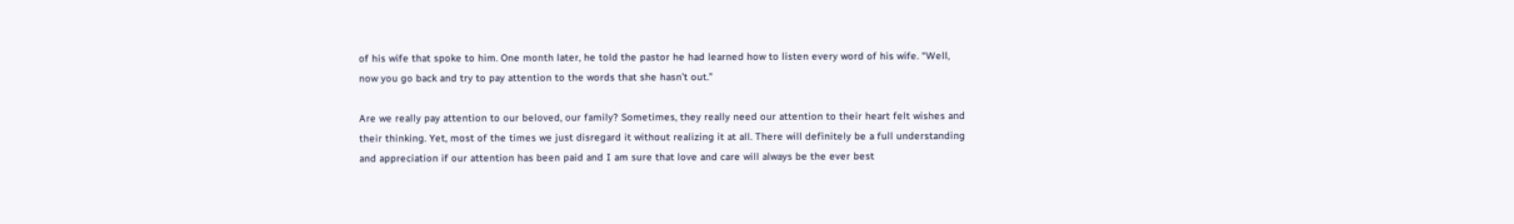of his wife that spoke to him. One month later, he told the pastor he had learned how to listen every word of his wife. “Well, now you go back and try to pay attention to the words that she hasn’t out.”

Are we really pay attention to our beloved, our family? Sometimes, they really need our attention to their heart felt wishes and their thinking. Yet, most of the times we just disregard it without realizing it at all. There will definitely be a full understanding and appreciation if our attention has been paid and I am sure that love and care will always be the ever best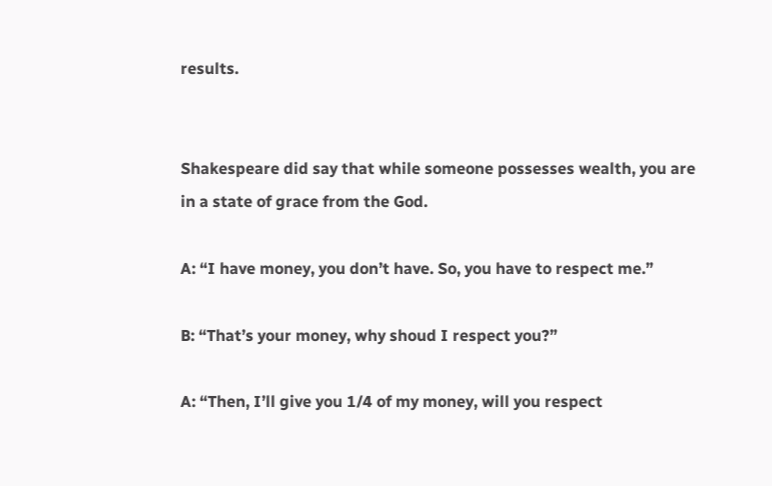results.


Shakespeare did say that while someone possesses wealth, you are in a state of grace from the God.

A: “I have money, you don’t have. So, you have to respect me.”

B: “That’s your money, why shoud I respect you?”

A: “Then, I’ll give you 1/4 of my money, will you respect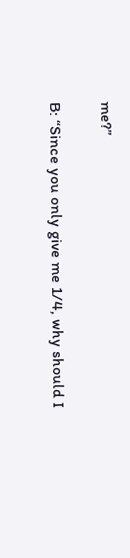me?”

B: “Since you only give me 1/4, why should I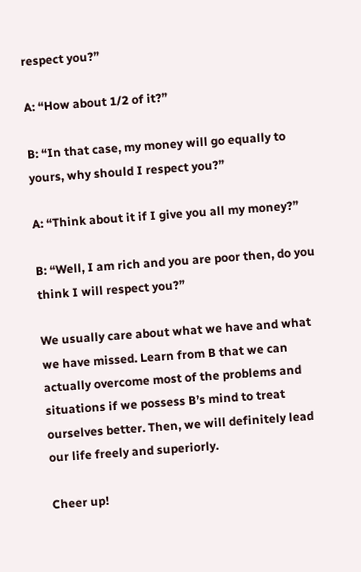respect you?”

A: “How about 1/2 of it?”

B: “In that case, my money will go equally to yours, why should I respect you?”

A: “Think about it if I give you all my money?”

B: “Well, I am rich and you are poor then, do you think I will respect you?”

We usually care about what we have and what we have missed. Learn from B that we can actually overcome most of the problems and situations if we possess B’s mind to treat ourselves better. Then, we will definitely lead our life freely and superiorly.

Cheer up!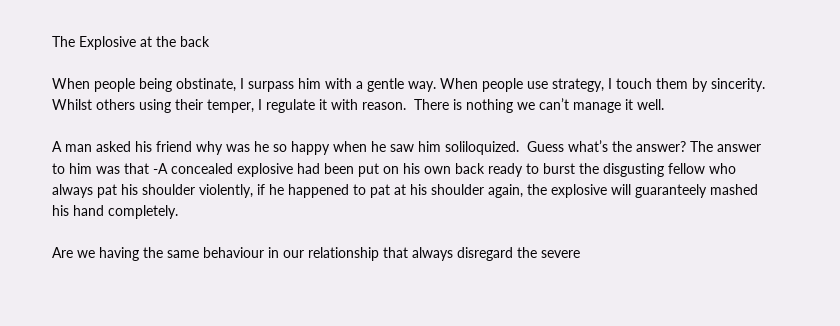The Explosive at the back

When people being obstinate, I surpass him with a gentle way. When people use strategy, I touch them by sincerity. Whilst others using their temper, I regulate it with reason.  There is nothing we can’t manage it well.

A man asked his friend why was he so happy when he saw him soliloquized.  Guess what’s the answer? The answer to him was that -A concealed explosive had been put on his own back ready to burst the disgusting fellow who always pat his shoulder violently, if he happened to pat at his shoulder again, the explosive will guaranteely mashed his hand completely.

Are we having the same behaviour in our relationship that always disregard the severe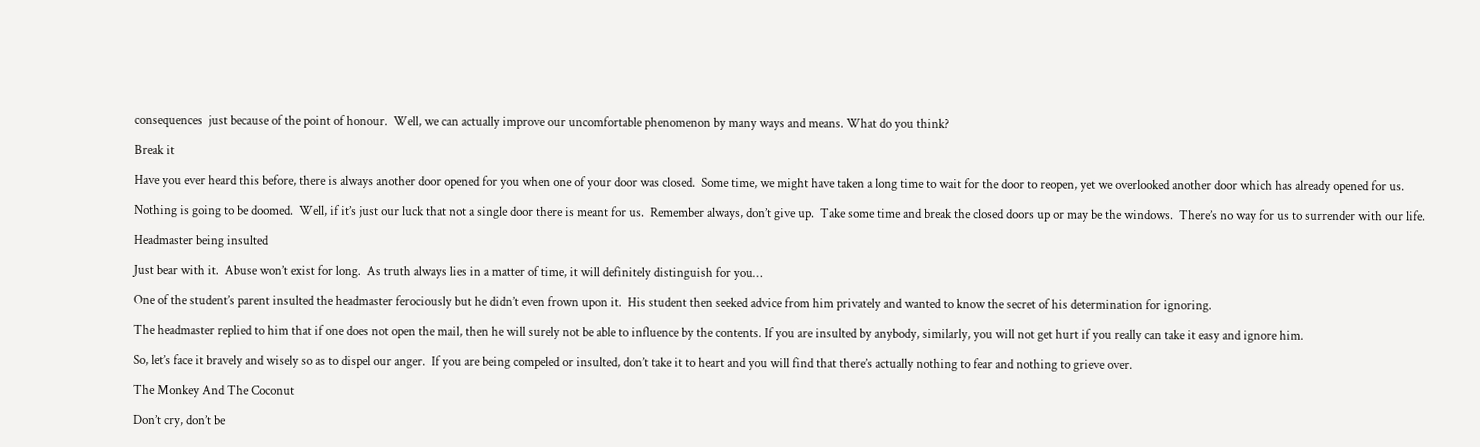consequences  just because of the point of honour.  Well, we can actually improve our uncomfortable phenomenon by many ways and means. What do you think?

Break it

Have you ever heard this before, there is always another door opened for you when one of your door was closed.  Some time, we might have taken a long time to wait for the door to reopen, yet we overlooked another door which has already opened for us.

Nothing is going to be doomed.  Well, if it’s just our luck that not a single door there is meant for us.  Remember always, don’t give up.  Take some time and break the closed doors up or may be the windows.  There’s no way for us to surrender with our life.

Headmaster being insulted

Just bear with it.  Abuse won’t exist for long.  As truth always lies in a matter of time, it will definitely distinguish for you…

One of the student’s parent insulted the headmaster ferociously but he didn’t even frown upon it.  His student then seeked advice from him privately and wanted to know the secret of his determination for ignoring.

The headmaster replied to him that if one does not open the mail, then he will surely not be able to influence by the contents. If you are insulted by anybody, similarly, you will not get hurt if you really can take it easy and ignore him.

So, let’s face it bravely and wisely so as to dispel our anger.  If you are being compeled or insulted, don’t take it to heart and you will find that there’s actually nothing to fear and nothing to grieve over.

The Monkey And The Coconut

Don’t cry, don’t be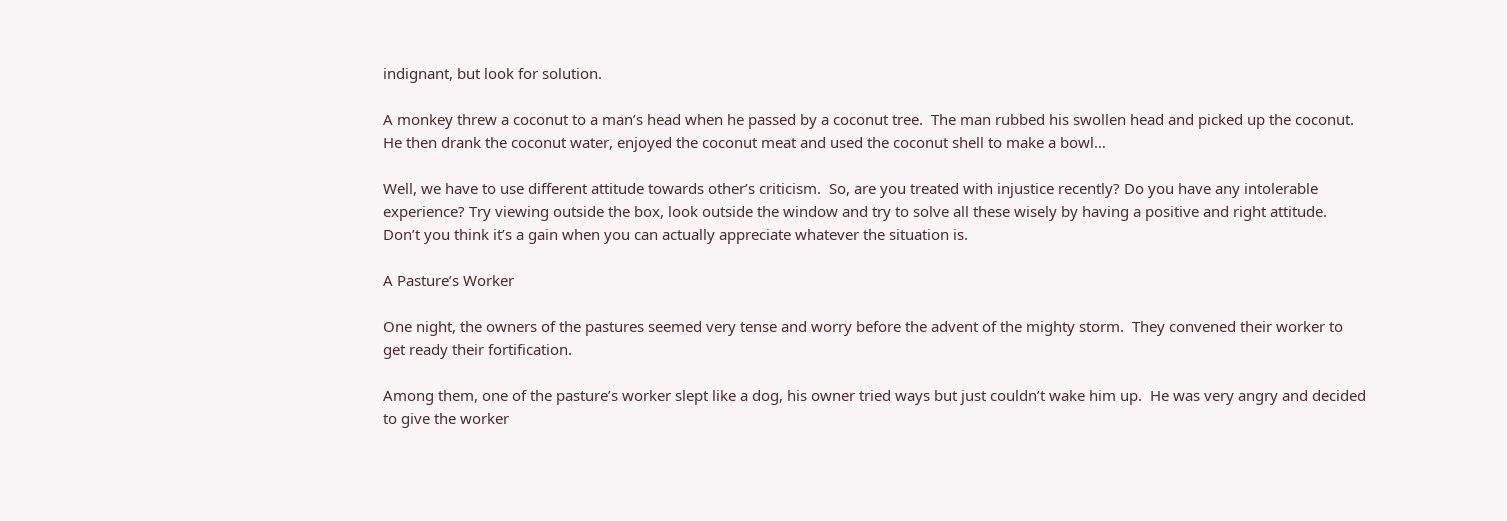indignant, but look for solution.

A monkey threw a coconut to a man’s head when he passed by a coconut tree.  The man rubbed his swollen head and picked up the coconut.  He then drank the coconut water, enjoyed the coconut meat and used the coconut shell to make a bowl…

Well, we have to use different attitude towards other’s criticism.  So, are you treated with injustice recently? Do you have any intolerable experience? Try viewing outside the box, look outside the window and try to solve all these wisely by having a positive and right attitude. Don’t you think it’s a gain when you can actually appreciate whatever the situation is.

A Pasture’s Worker

One night, the owners of the pastures seemed very tense and worry before the advent of the mighty storm.  They convened their worker to get ready their fortification.

Among them, one of the pasture’s worker slept like a dog, his owner tried ways but just couldn’t wake him up.  He was very angry and decided to give the worker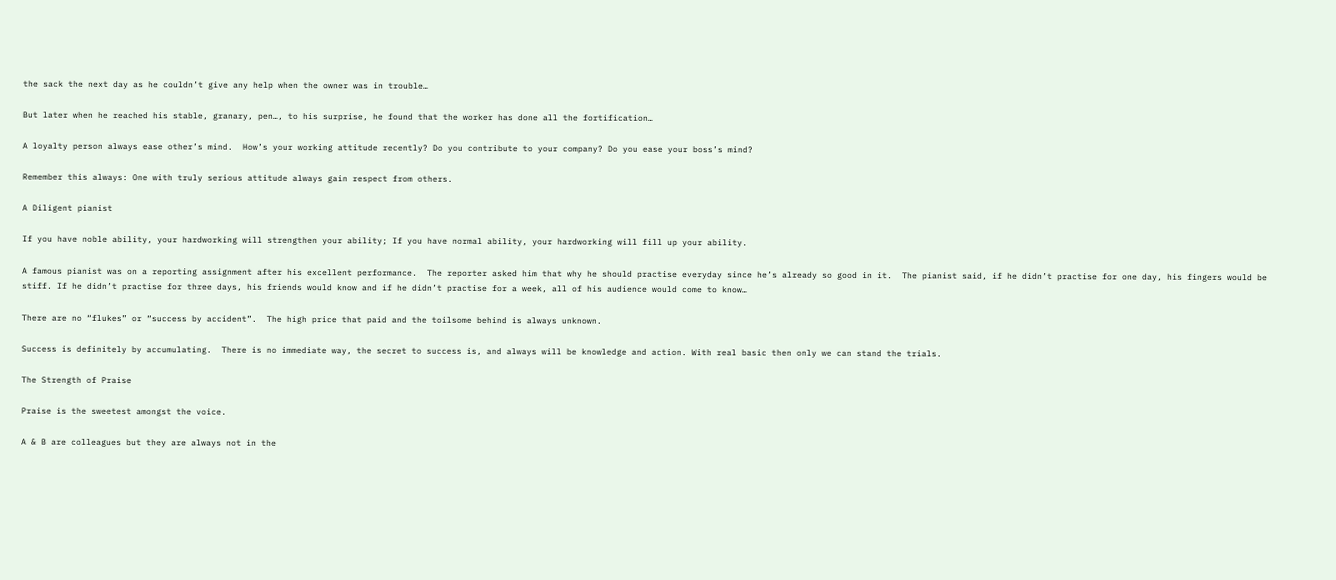the sack the next day as he couldn’t give any help when the owner was in trouble…

But later when he reached his stable, granary, pen…, to his surprise, he found that the worker has done all the fortification…

A loyalty person always ease other’s mind.  How’s your working attitude recently? Do you contribute to your company? Do you ease your boss’s mind?

Remember this always: One with truly serious attitude always gain respect from others.

A Diligent pianist

If you have noble ability, your hardworking will strengthen your ability; If you have normal ability, your hardworking will fill up your ability.

A famous pianist was on a reporting assignment after his excellent performance.  The reporter asked him that why he should practise everyday since he’s already so good in it.  The pianist said, if he didn’t practise for one day, his fingers would be stiff. If he didn’t practise for three days, his friends would know and if he didn’t practise for a week, all of his audience would come to know…

There are no “flukes” or “success by accident”.  The high price that paid and the toilsome behind is always unknown.

Success is definitely by accumulating.  There is no immediate way, the secret to success is, and always will be knowledge and action. With real basic then only we can stand the trials.

The Strength of Praise

Praise is the sweetest amongst the voice.

A & B are colleagues but they are always not in the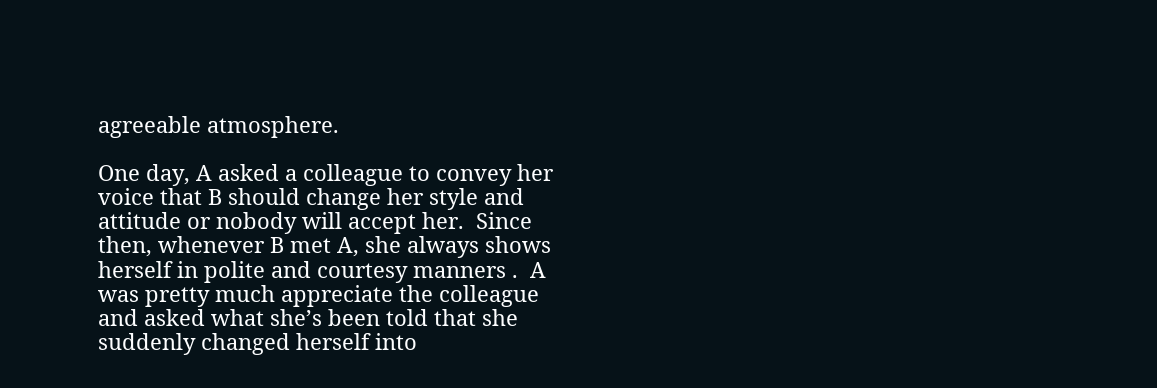agreeable atmosphere.

One day, A asked a colleague to convey her voice that B should change her style and attitude or nobody will accept her.  Since then, whenever B met A, she always shows herself in polite and courtesy manners .  A was pretty much appreciate the colleague and asked what she’s been told that she suddenly changed herself into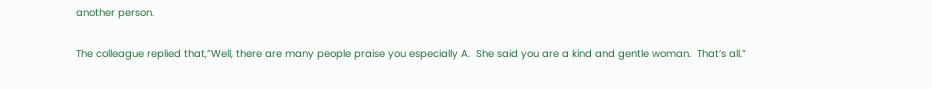another person.

The colleague replied that,”Well, there are many people praise you especially A.  She said you are a kind and gentle woman.  That’s all.”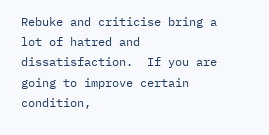Rebuke and criticise bring a lot of hatred and dissatisfaction.  If you are going to improve certain condition,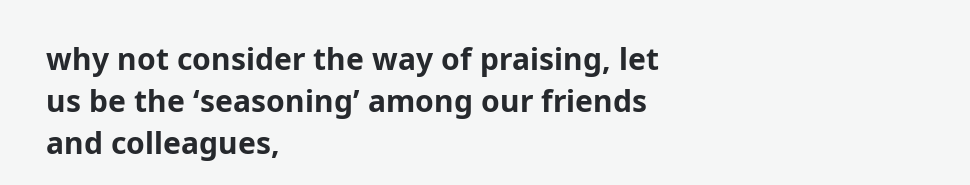why not consider the way of praising, let us be the ‘seasoning’ among our friends and colleagues,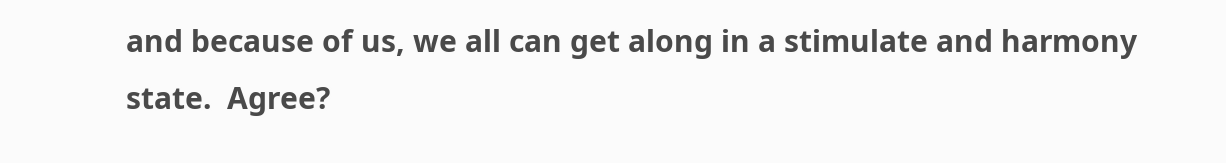and because of us, we all can get along in a stimulate and harmony state.  Agree?